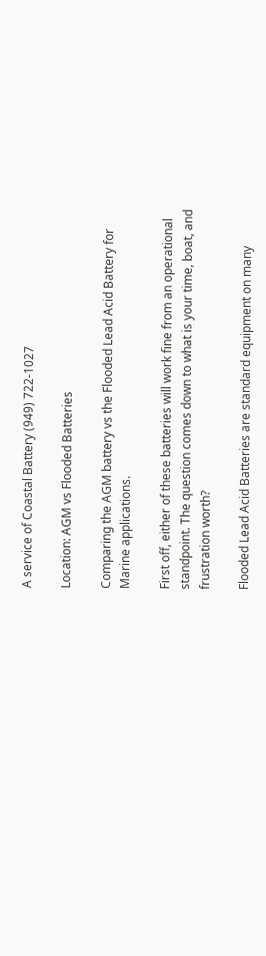A service of Coastal Battery (949) 722-1027

Location: AGM vs Flooded Batteries

Comparing the AGM battery vs the Flooded Lead Acid Battery for Marine applications.

First off, either of these batteries will work fine from an operational standpoint. The question comes down to what is your time, boat, and frustration worth?

Flooded Lead Acid Batteries are standard equipment on many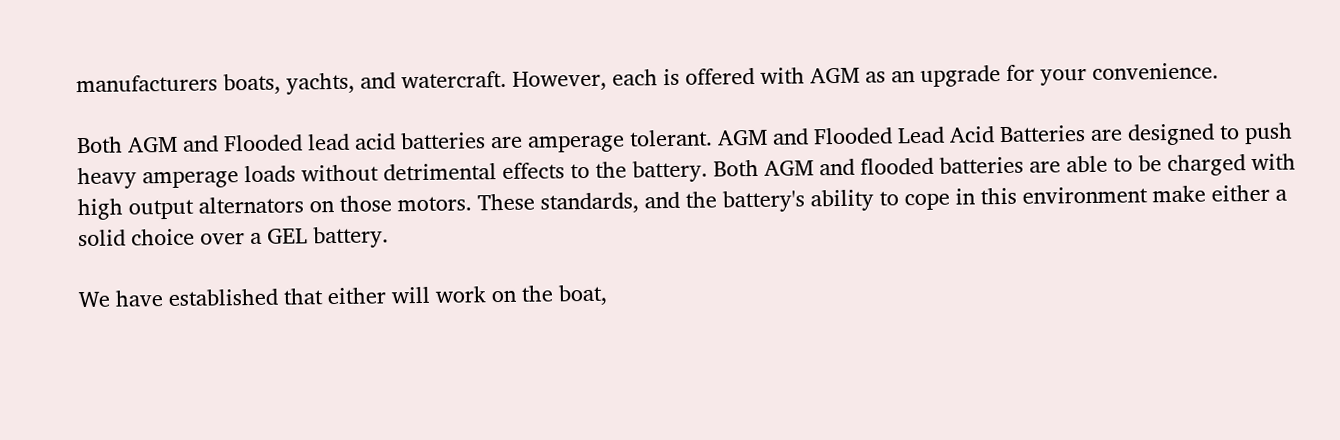manufacturers boats, yachts, and watercraft. However, each is offered with AGM as an upgrade for your convenience.

Both AGM and Flooded lead acid batteries are amperage tolerant. AGM and Flooded Lead Acid Batteries are designed to push heavy amperage loads without detrimental effects to the battery. Both AGM and flooded batteries are able to be charged with high output alternators on those motors. These standards, and the battery's ability to cope in this environment make either a solid choice over a GEL battery.

We have established that either will work on the boat,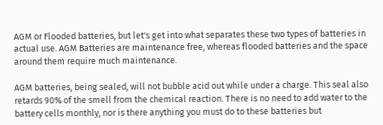AGM or Flooded batteries, but let's get into what separates these two types of batteries in actual use. AGM Batteries are maintenance free, whereas flooded batteries and the space around them require much maintenance.

AGM batteries, being sealed, will not bubble acid out while under a charge. This seal also retards 90% of the smell from the chemical reaction. There is no need to add water to the battery cells monthly, nor is there anything you must do to these batteries but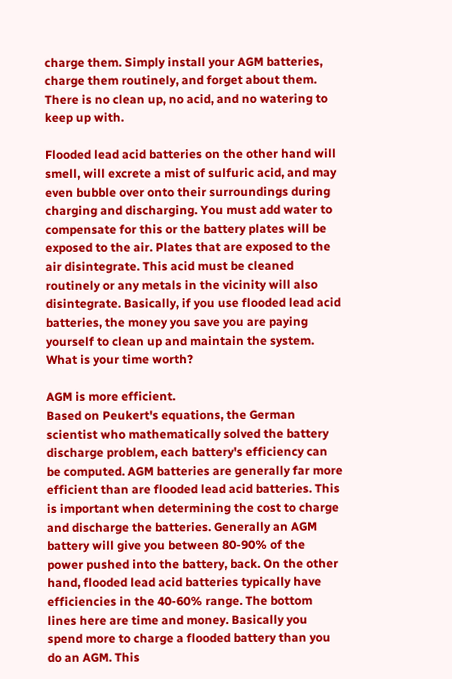charge them. Simply install your AGM batteries, charge them routinely, and forget about them. There is no clean up, no acid, and no watering to keep up with.

Flooded lead acid batteries on the other hand will smell, will excrete a mist of sulfuric acid, and may even bubble over onto their surroundings during charging and discharging. You must add water to compensate for this or the battery plates will be exposed to the air. Plates that are exposed to the air disintegrate. This acid must be cleaned routinely or any metals in the vicinity will also disintegrate. Basically, if you use flooded lead acid batteries, the money you save you are paying yourself to clean up and maintain the system. What is your time worth?

AGM is more efficient.
Based on Peukert's equations, the German scientist who mathematically solved the battery discharge problem, each battery's efficiency can be computed. AGM batteries are generally far more efficient than are flooded lead acid batteries. This is important when determining the cost to charge and discharge the batteries. Generally an AGM battery will give you between 80-90% of the power pushed into the battery, back. On the other hand, flooded lead acid batteries typically have efficiencies in the 40-60% range. The bottom lines here are time and money. Basically you spend more to charge a flooded battery than you do an AGM. This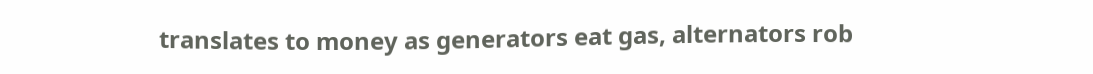translates to money as generators eat gas, alternators rob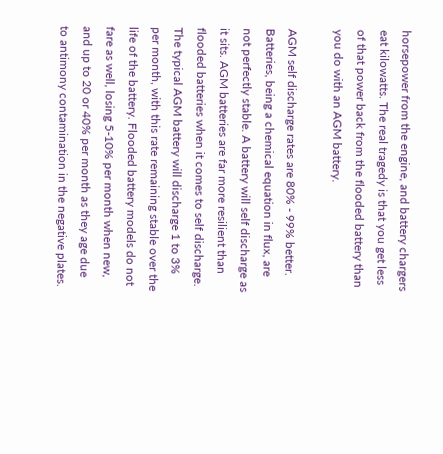horsepower from the engine, and battery chargers eat kilowatts. The real tragedy is that you get less of that power back from the flooded battery than you do with an AGM battery.

AGM self discharge rates are 80% - 99% better.
Batteries, being a chemical equation in flux, are not perfectly stable. A battery will self discharge as it sits. AGM batteries are far more resilient than flooded batteries when it comes to self discharge. The typical AGM battery will discharge 1 to 3% per month, with this rate remaining stable over the life of the battery. Flooded battery models do not fare as well, losing 5-10% per month when new, and up to 20 or 40% per month as they age due to antimony contamination in the negative plates.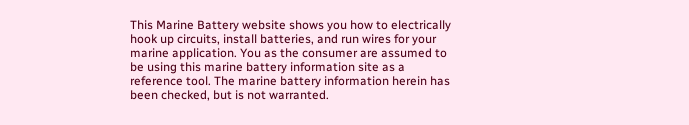This Marine Battery website shows you how to electrically hook up circuits, install batteries, and run wires for your marine application. You as the consumer are assumed to be using this marine battery information site as a reference tool. The marine battery information herein has been checked, but is not warranted.